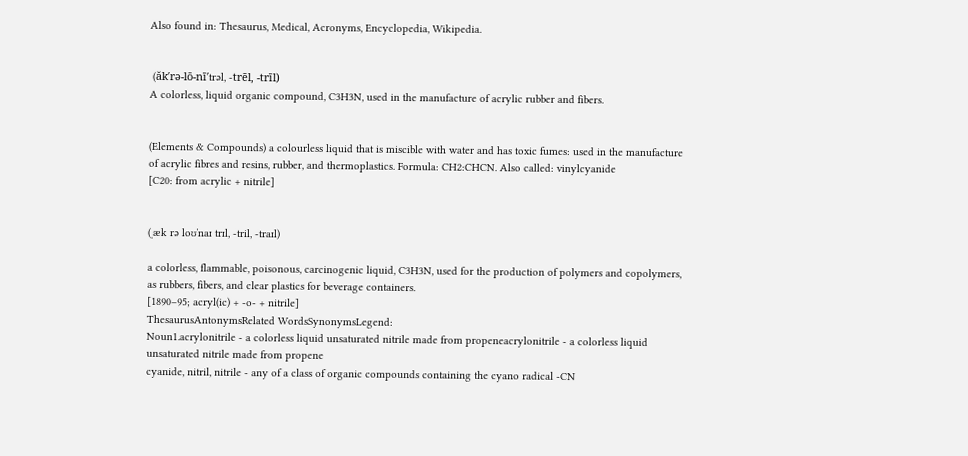Also found in: Thesaurus, Medical, Acronyms, Encyclopedia, Wikipedia.


 (ăk′rə-lō-nī′trəl, -trēl, -trīl)
A colorless, liquid organic compound, C3H3N, used in the manufacture of acrylic rubber and fibers.


(Elements & Compounds) a colourless liquid that is miscible with water and has toxic fumes: used in the manufacture of acrylic fibres and resins, rubber, and thermoplastics. Formula: CH2:CHCN. Also called: vinylcyanide
[C20: from acrylic + nitrile]


(ˌæk rə loʊˈnaɪ trɪl, -tril, -traɪl)

a colorless, flammable, poisonous, carcinogenic liquid, C3H3N, used for the production of polymers and copolymers, as rubbers, fibers, and clear plastics for beverage containers.
[1890–95; acryl(ic) + -o- + nitrile]
ThesaurusAntonymsRelated WordsSynonymsLegend:
Noun1.acrylonitrile - a colorless liquid unsaturated nitrile made from propeneacrylonitrile - a colorless liquid unsaturated nitrile made from propene
cyanide, nitril, nitrile - any of a class of organic compounds containing the cyano radical -CN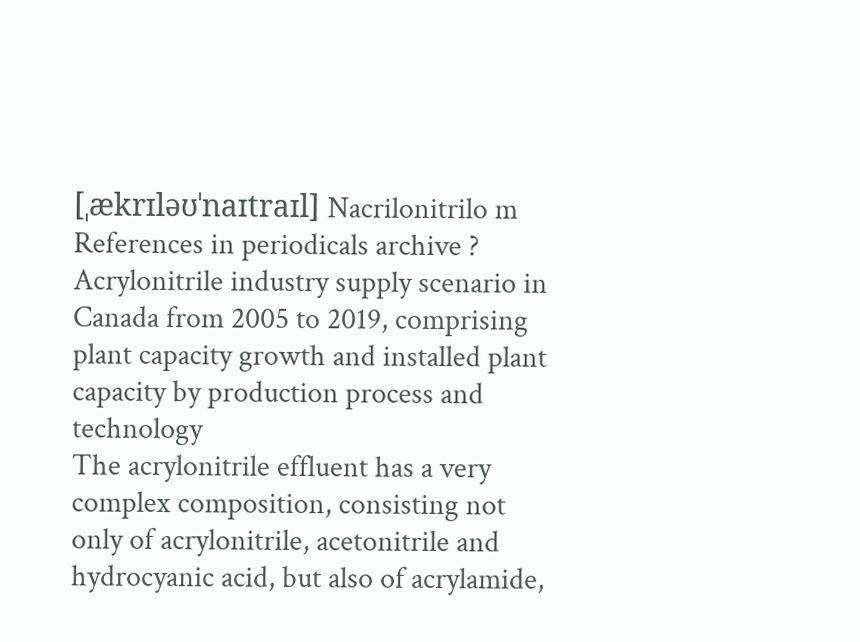[ˌækrɪləʊˈnaɪtraɪl] Nacrilonitrilo m
References in periodicals archive ?
Acrylonitrile industry supply scenario in Canada from 2005 to 2019, comprising plant capacity growth and installed plant capacity by production process and technology
The acrylonitrile effluent has a very complex composition, consisting not only of acrylonitrile, acetonitrile and hydrocyanic acid, but also of acrylamide,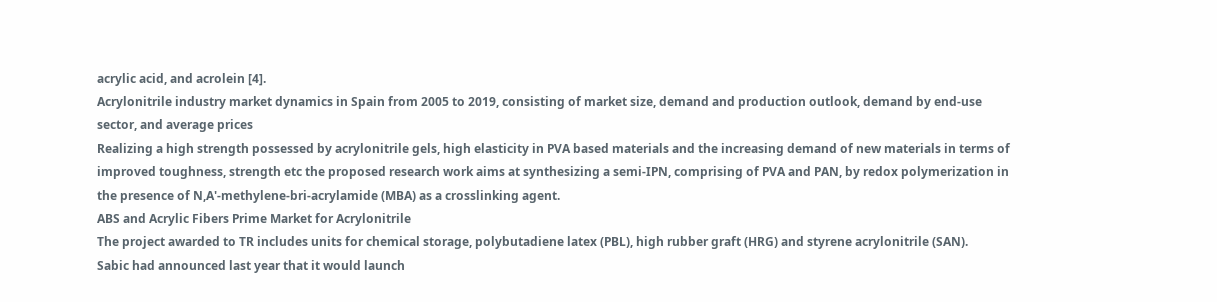acrylic acid, and acrolein [4].
Acrylonitrile industry market dynamics in Spain from 2005 to 2019, consisting of market size, demand and production outlook, demand by end-use sector, and average prices
Realizing a high strength possessed by acrylonitrile gels, high elasticity in PVA based materials and the increasing demand of new materials in terms of improved toughness, strength etc the proposed research work aims at synthesizing a semi-IPN, comprising of PVA and PAN, by redox polymerization in the presence of N,A'-methylene-bri-acrylamide (MBA) as a crosslinking agent.
ABS and Acrylic Fibers Prime Market for Acrylonitrile
The project awarded to TR includes units for chemical storage, polybutadiene latex (PBL), high rubber graft (HRG) and styrene acrylonitrile (SAN).
Sabic had announced last year that it would launch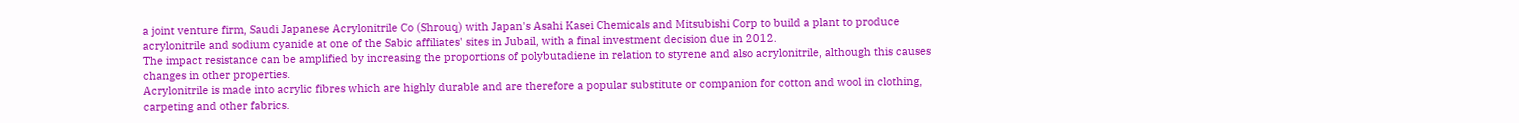a joint venture firm, Saudi Japanese Acrylonitrile Co (Shrouq) with Japan's Asahi Kasei Chemicals and Mitsubishi Corp to build a plant to produce acrylonitrile and sodium cyanide at one of the Sabic affiliates' sites in Jubail, with a final investment decision due in 2012.
The impact resistance can be amplified by increasing the proportions of polybutadiene in relation to styrene and also acrylonitrile, although this causes changes in other properties.
Acrylonitrile is made into acrylic fibres which are highly durable and are therefore a popular substitute or companion for cotton and wool in clothing, carpeting and other fabrics.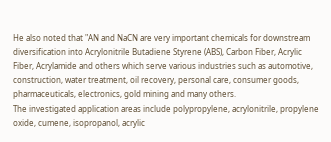He also noted that "AN and NaCN are very important chemicals for downstream diversification into Acrylonitrile Butadiene Styrene (ABS), Carbon Fiber, Acrylic Fiber, Acrylamide and others which serve various industries such as automotive, construction, water treatment, oil recovery, personal care, consumer goods, pharmaceuticals, electronics, gold mining and many others.
The investigated application areas include polypropylene, acrylonitrile, propylene oxide, cumene, isopropanol, acrylic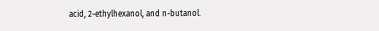acid, 2-ethylhexanol, and n-butanol.